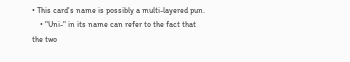• This card's name is possibly a multi-layered pun.
    • "Uni-" in its name can refer to the fact that the two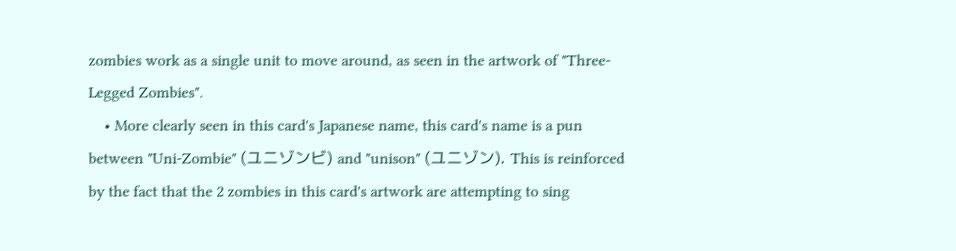zombies work as a single unit to move around, as seen in the artwork of "Three-Legged Zombies".
    • More clearly seen in this card's Japanese name, this card's name is a pun between "Uni-Zombie" (ユニゾンビ) and "unison" (ユニゾン). This is reinforced by the fact that the 2 zombies in this card's artwork are attempting to sing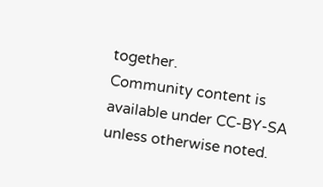together.
Community content is available under CC-BY-SA unless otherwise noted.